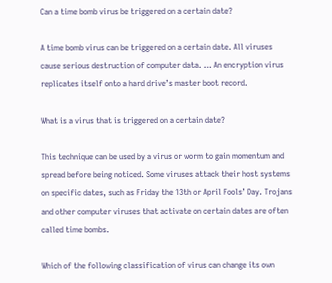Can a time bomb virus be triggered on a certain date?

A time bomb virus can be triggered on a certain date. All viruses cause serious destruction of computer data. … An encryption virus replicates itself onto a hard drive’s master boot record.

What is a virus that is triggered on a certain date?

This technique can be used by a virus or worm to gain momentum and spread before being noticed. Some viruses attack their host systems on specific dates, such as Friday the 13th or April Fools’ Day. Trojans and other computer viruses that activate on certain dates are often called time bombs.

Which of the following classification of virus can change its own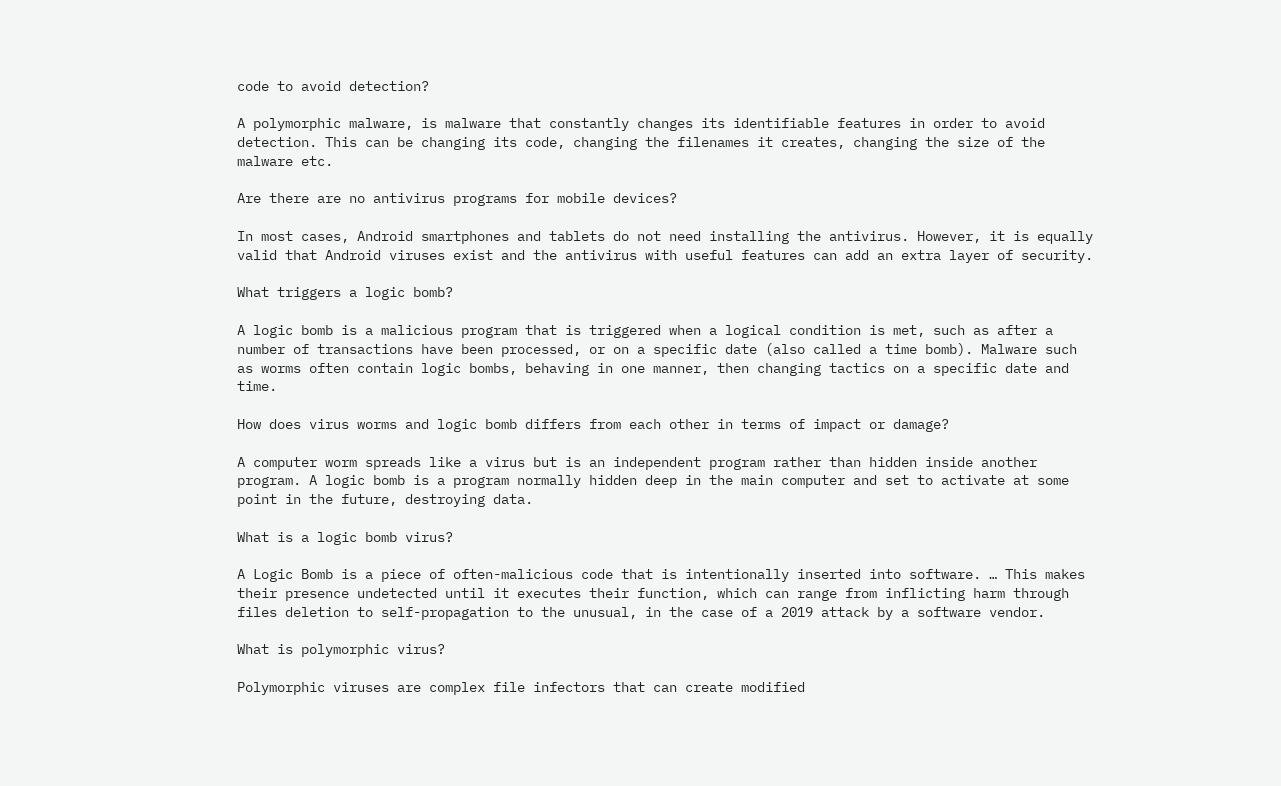code to avoid detection?

A polymorphic malware, is malware that constantly changes its identifiable features in order to avoid detection. This can be changing its code, changing the filenames it creates, changing the size of the malware etc.

Are there are no antivirus programs for mobile devices?

In most cases, Android smartphones and tablets do not need installing the antivirus. However, it is equally valid that Android viruses exist and the antivirus with useful features can add an extra layer of security.

What triggers a logic bomb?

A logic bomb is a malicious program that is triggered when a logical condition is met, such as after a number of transactions have been processed, or on a specific date (also called a time bomb). Malware such as worms often contain logic bombs, behaving in one manner, then changing tactics on a specific date and time.

How does virus worms and logic bomb differs from each other in terms of impact or damage?

A computer worm spreads like a virus but is an independent program rather than hidden inside another program. A logic bomb is a program normally hidden deep in the main computer and set to activate at some point in the future, destroying data.

What is a logic bomb virus?

A Logic Bomb is a piece of often-malicious code that is intentionally inserted into software. … This makes their presence undetected until it executes their function, which can range from inflicting harm through files deletion to self-propagation to the unusual, in the case of a 2019 attack by a software vendor.

What is polymorphic virus?

Polymorphic viruses are complex file infectors that can create modified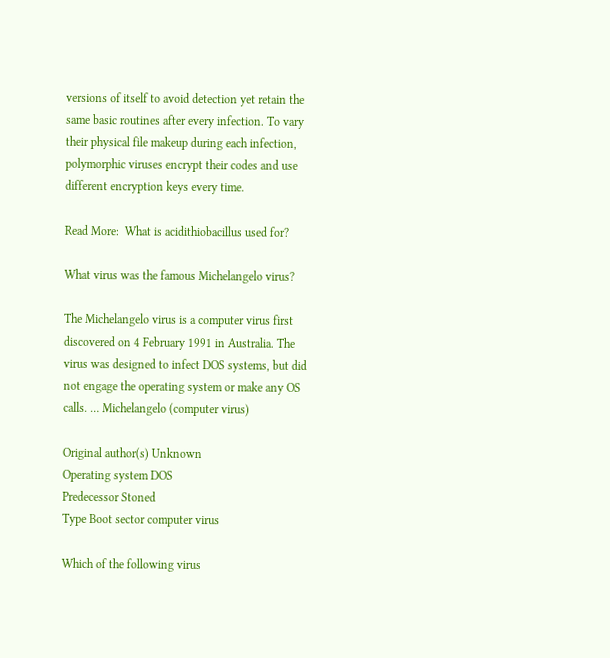versions of itself to avoid detection yet retain the same basic routines after every infection. To vary their physical file makeup during each infection, polymorphic viruses encrypt their codes and use different encryption keys every time.

Read More:  What is acidithiobacillus used for?

What virus was the famous Michelangelo virus?

The Michelangelo virus is a computer virus first discovered on 4 February 1991 in Australia. The virus was designed to infect DOS systems, but did not engage the operating system or make any OS calls. … Michelangelo (computer virus)

Original author(s) Unknown
Operating system DOS
Predecessor Stoned
Type Boot sector computer virus

Which of the following virus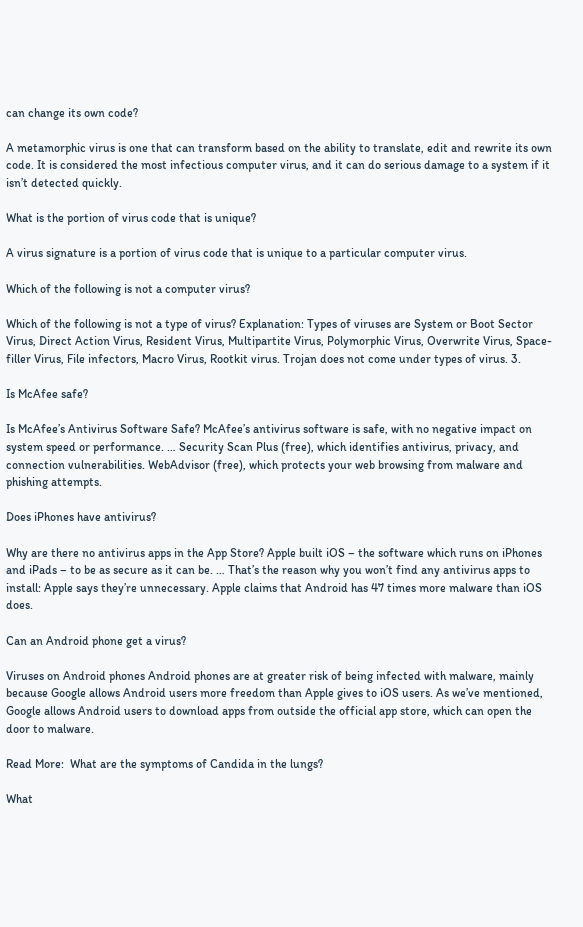can change its own code?

A metamorphic virus is one that can transform based on the ability to translate, edit and rewrite its own code. It is considered the most infectious computer virus, and it can do serious damage to a system if it isn’t detected quickly.

What is the portion of virus code that is unique?

A virus signature is a portion of virus code that is unique to a particular computer virus.

Which of the following is not a computer virus?

Which of the following is not a type of virus? Explanation: Types of viruses are System or Boot Sector Virus, Direct Action Virus, Resident Virus, Multipartite Virus, Polymorphic Virus, Overwrite Virus, Space-filler Virus, File infectors, Macro Virus, Rootkit virus. Trojan does not come under types of virus. 3.

Is McAfee safe?

Is McAfee’s Antivirus Software Safe? McAfee’s antivirus software is safe, with no negative impact on system speed or performance. … Security Scan Plus (free), which identifies antivirus, privacy, and connection vulnerabilities. WebAdvisor (free), which protects your web browsing from malware and phishing attempts.

Does iPhones have antivirus?

Why are there no antivirus apps in the App Store? Apple built iOS – the software which runs on iPhones and iPads – to be as secure as it can be. … That’s the reason why you won’t find any antivirus apps to install: Apple says they’re unnecessary. Apple claims that Android has 47 times more malware than iOS does.

Can an Android phone get a virus?

Viruses on Android phones Android phones are at greater risk of being infected with malware, mainly because Google allows Android users more freedom than Apple gives to iOS users. As we’ve mentioned, Google allows Android users to download apps from outside the official app store, which can open the door to malware.

Read More:  What are the symptoms of Candida in the lungs?

What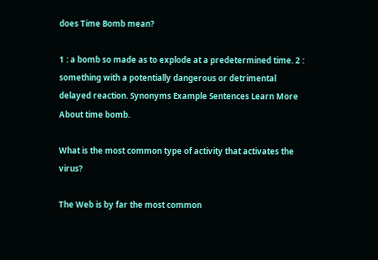does Time Bomb mean?

1 : a bomb so made as to explode at a predetermined time. 2 : something with a potentially dangerous or detrimental delayed reaction. Synonyms Example Sentences Learn More About time bomb.

What is the most common type of activity that activates the virus?

The Web is by far the most common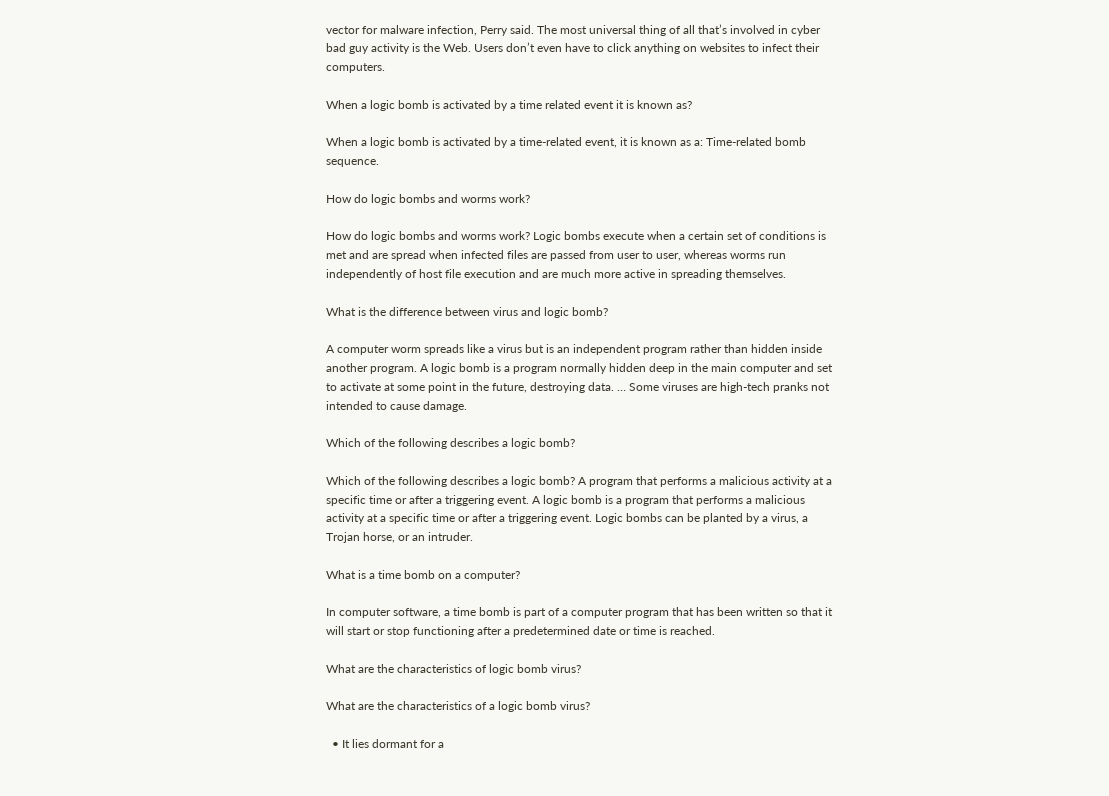vector for malware infection, Perry said. The most universal thing of all that’s involved in cyber bad guy activity is the Web. Users don’t even have to click anything on websites to infect their computers.

When a logic bomb is activated by a time related event it is known as?

When a logic bomb is activated by a time-related event, it is known as a: Time-related bomb sequence.

How do logic bombs and worms work?

How do logic bombs and worms work? Logic bombs execute when a certain set of conditions is met and are spread when infected files are passed from user to user, whereas worms run independently of host file execution and are much more active in spreading themselves.

What is the difference between virus and logic bomb?

A computer worm spreads like a virus but is an independent program rather than hidden inside another program. A logic bomb is a program normally hidden deep in the main computer and set to activate at some point in the future, destroying data. … Some viruses are high-tech pranks not intended to cause damage.

Which of the following describes a logic bomb?

Which of the following describes a logic bomb? A program that performs a malicious activity at a specific time or after a triggering event. A logic bomb is a program that performs a malicious activity at a specific time or after a triggering event. Logic bombs can be planted by a virus, a Trojan horse, or an intruder.

What is a time bomb on a computer?

In computer software, a time bomb is part of a computer program that has been written so that it will start or stop functioning after a predetermined date or time is reached.

What are the characteristics of logic bomb virus?

What are the characteristics of a logic bomb virus?

  • It lies dormant for a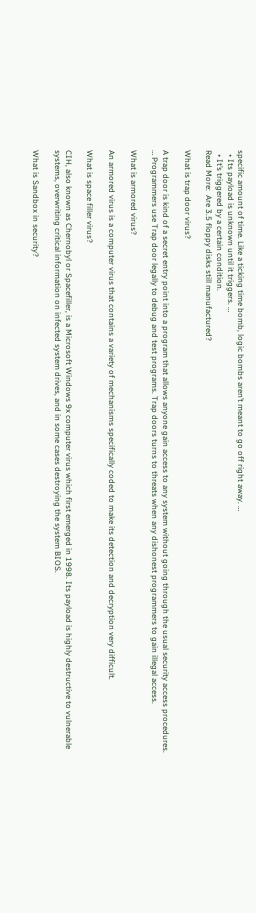specific amount of time. Like a ticking time bomb, logic bombs aren’t meant to go off right away. …
  • Its payload is unknown until it triggers. …
  • It’s triggered by a certain condition.
Read More:  Are 3.5 floppy disks still manufactured?

What is trap door virus?

A trap door is kind of a secret entry point into a program that allows anyone gain access to any system without going through the usual security access procedures. … Programmers use Trap door legally to debug and test programs. Trap doors turns to threats when any dishonest programmers to gain illegal access.

What is armored virus?

An armored virus is a computer virus that contains a variety of mechanisms specifically coded to make its detection and decryption very difficult.

What is space filler virus?

CIH, also known as Chernobyl or Spacefiller, is a Microsoft Windows 9x computer virus which first emerged in 1998. Its payload is highly destructive to vulnerable systems, overwriting critical information on infected system drives, and in some cases destroying the system BIOS.

What is Sandbox in security?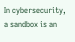In cybersecurity, a sandbox is an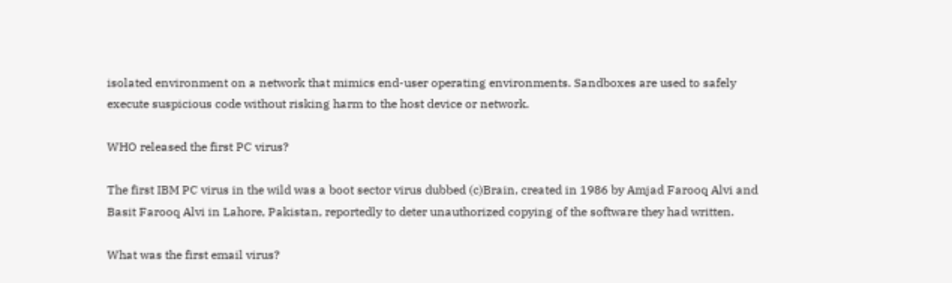isolated environment on a network that mimics end-user operating environments. Sandboxes are used to safely execute suspicious code without risking harm to the host device or network.

WHO released the first PC virus?

The first IBM PC virus in the wild was a boot sector virus dubbed (c)Brain, created in 1986 by Amjad Farooq Alvi and Basit Farooq Alvi in Lahore, Pakistan, reportedly to deter unauthorized copying of the software they had written.

What was the first email virus?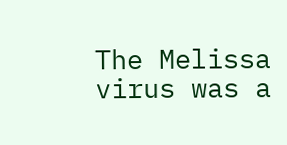The Melissa virus was a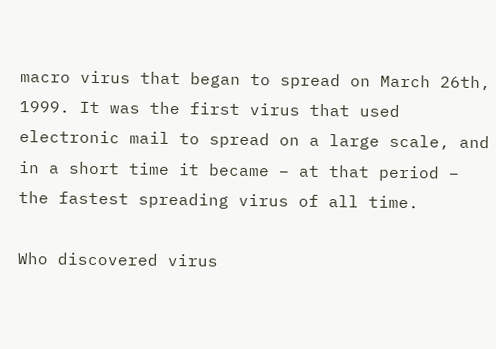macro virus that began to spread on March 26th, 1999. It was the first virus that used electronic mail to spread on a large scale, and in a short time it became – at that period – the fastest spreading virus of all time.

Who discovered virus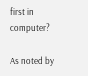first in computer?

As noted by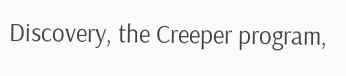Discovery, the Creeper program,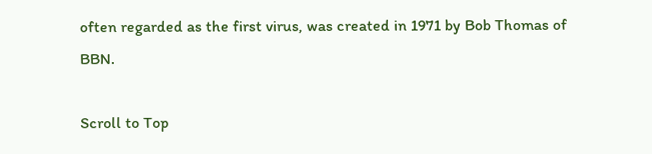often regarded as the first virus, was created in 1971 by Bob Thomas of BBN.

Scroll to Top